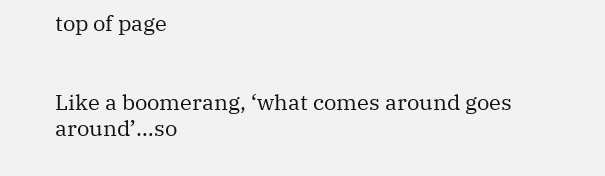top of page


Like a boomerang, ‘what comes around goes around’…so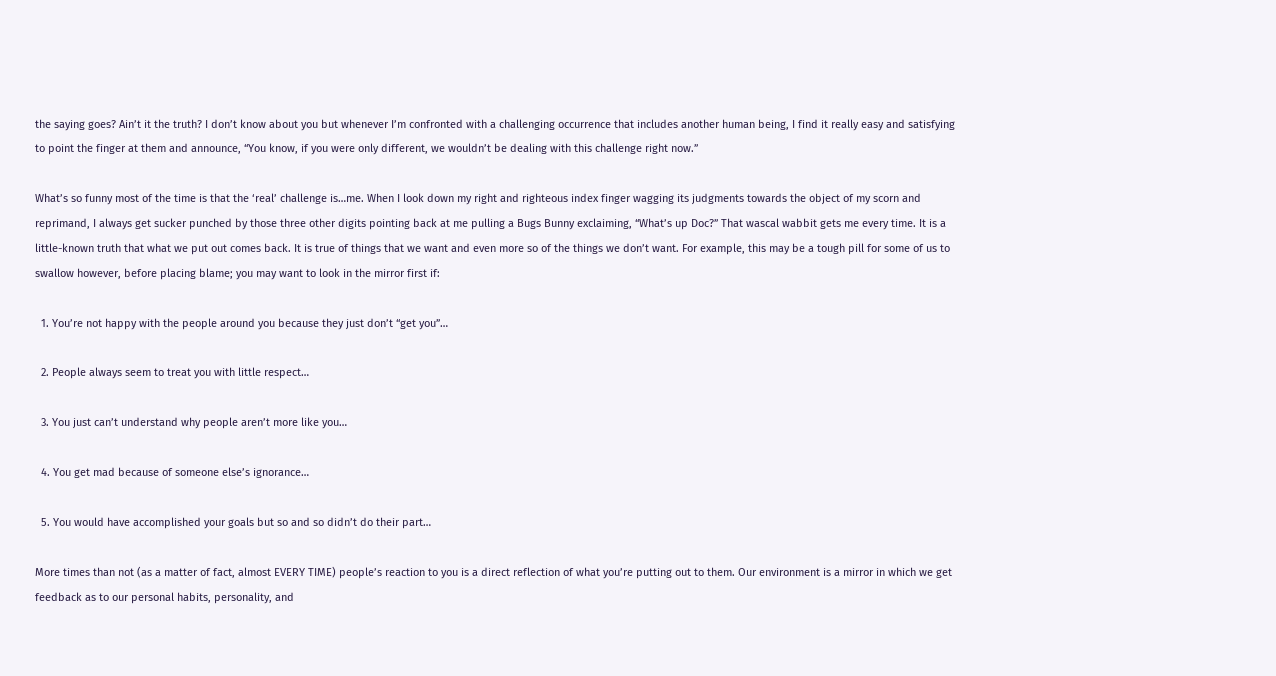the saying goes? Ain’t it the truth? I don’t know about you but whenever I’m confronted with a challenging occurrence that includes another human being, I find it really easy and satisfying to point the finger at them and announce, “You know, if you were only different, we wouldn’t be dealing with this challenge right now.”

What’s so funny most of the time is that the ‘real’ challenge is…me. When I look down my right and righteous index finger wagging its judgments towards the object of my scorn and reprimand, I always get sucker punched by those three other digits pointing back at me pulling a Bugs Bunny exclaiming, “What’s up Doc?” That wascal wabbit gets me every time. It is a little-known truth that what we put out comes back. It is true of things that we want and even more so of the things we don’t want. For example, this may be a tough pill for some of us to swallow however, before placing blame; you may want to look in the mirror first if:

  1. You’re not happy with the people around you because they just don’t “get you”…

  2. People always seem to treat you with little respect…

  3. You just can’t understand why people aren’t more like you…

  4. You get mad because of someone else’s ignorance…

  5. You would have accomplished your goals but so and so didn’t do their part…

More times than not (as a matter of fact, almost EVERY TIME) people’s reaction to you is a direct reflection of what you’re putting out to them. Our environment is a mirror in which we get feedback as to our personal habits, personality, and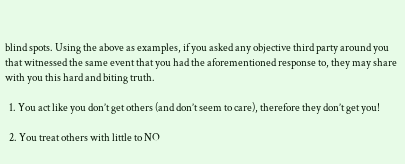blind spots. Using the above as examples, if you asked any objective third party around you that witnessed the same event that you had the aforementioned response to, they may share with you this hard and biting truth.

  1. You act like you don’t get others (and don’t seem to care), therefore they don’t get you!

  2. You treat others with little to NO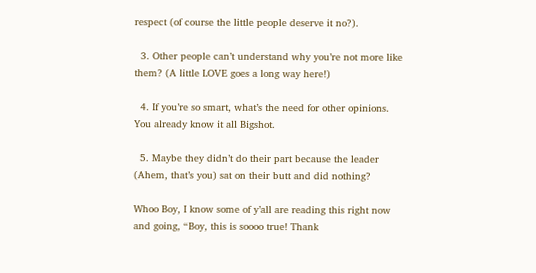respect (of course the little people deserve it no?).

  3. Other people can’t understand why you’re not more like them? (A little LOVE goes a long way here!)

  4. If you’re so smart, what’s the need for other opinions. You already know it all Bigshot.

  5. Maybe they didn’t do their part because the leader (Ahem, that’s you) sat on their butt and did nothing?

Whoo Boy, I know some of y’all are reading this right now and going, “Boy, this is soooo true! Thank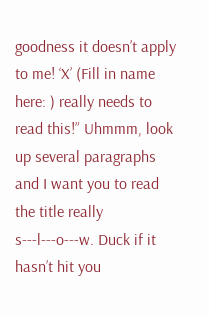goodness it doesn’t apply to me! ‘X’ (Fill in name here: ) really needs to read this!” Uhmmm, look up several paragraphs and I want you to read the title really s---l---o---w. Duck if it hasn’t hit you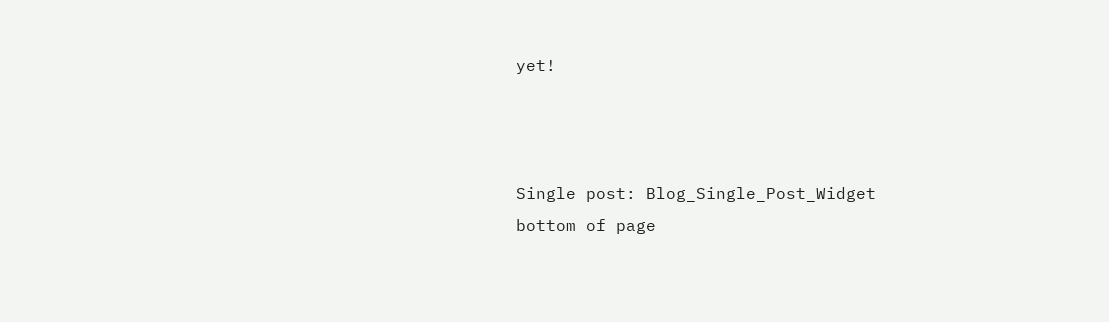yet!



Single post: Blog_Single_Post_Widget
bottom of page